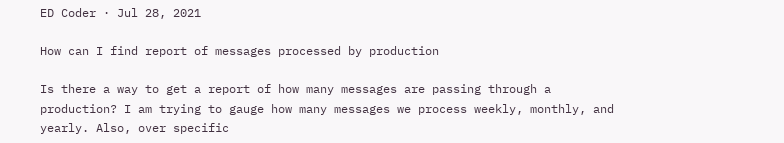ED Coder · Jul 28, 2021

How can I find report of messages processed by production

Is there a way to get a report of how many messages are passing through a production? I am trying to gauge how many messages we process weekly, monthly, and yearly. Also, over specific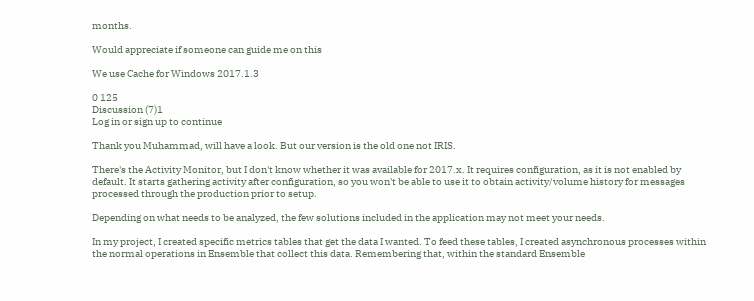months.

Would appreciate if someone can guide me on this

We use Cache for Windows 2017.1.3

0 125
Discussion (7)1
Log in or sign up to continue

Thank you Muhammad, will have a look. But our version is the old one not IRIS.

There's the Activity Monitor, but I don't know whether it was available for 2017.x. It requires configuration, as it is not enabled by default. It starts gathering activity after configuration, so you won't be able to use it to obtain activity/volume history for messages processed through the production prior to setup.

Depending on what needs to be analyzed, the few solutions included in the application may not meet your needs.

In my project, I created specific metrics tables that get the data I wanted. To feed these tables, I created asynchronous processes within the normal operations in Ensemble that collect this data. Remembering that, within the standard Ensemble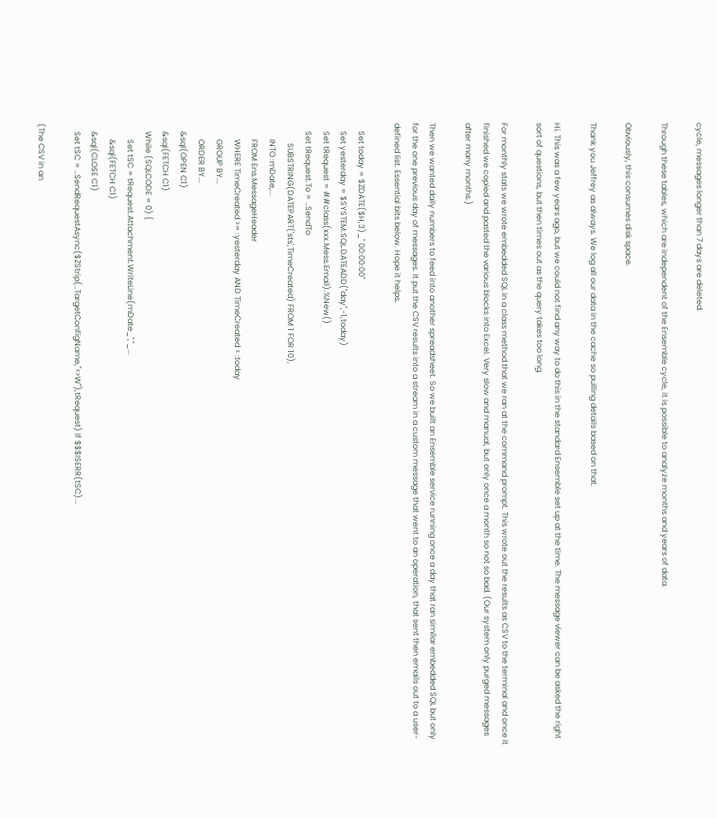cycle, messages longer than 7 days are deleted.

Through these tables, which are independent of the Ensemble cycle, it is possible to analyze months and years of data.

Obviously, this consumes disk space.

Thank you Jeffrey as always. We log all our data in the cache so pulling details based on that.

Hi. This was a few years ago, but we could not find any way to do this in the standard Ensemble set up at the time. The message viewer can be asked the right sort of questions, but then times out as the query takes too long.

For monthly stats we wrote embedded SQL in a class method that we ran at the command prompt. This wrote out the results as CSV to the terminal and once it finished we copied and pasted the various blocks into Excel. Very slow and manual, but only once a month so not so bad. (Our system only purged messages after many months.)

Then we wanted daily numbers to feed into another spreadsheet. So we built an Ensemble service running once a day that ran similar embedded SQL but only for the one previous day of messages. It put the CSV results into a stream in a custom message that went to an operation, that sent then emails out to a user-defined list. Essential bits below. Hope it helps.

    Set today = $ZDATE($H,3)_" 00:00:00"
    Set yesterday = $SYSTEM.SQL.DATEADD("day",-1,today)
    Set tRequest = ##class(xxx.Mess.Email).%New()
    Set tRequest.To = ..SendTo
          SUBSTRING(DATEPART('sts',TimeCreated) FROM 1 FOR 10),
        INTO :mDate,...
        FROM Ens.MessageHeader
        WHERE TimeCreated >= :yesterday AND TimeCreated < :today
        GROUP BY...
        ORDER BY...
    &sql(OPEN C1)
    &sql(FETCH C1)
    While (SQLCODE = 0) {
        Set tSC = tRequest.Attachment.WriteLine(mDate_","_...
        &sql(FETCH C1)
    &sql(CLOSE C1)
    Set tSC = ..SendRequestAsync($ZStrip(..TargetConfigName,"<>W"),tRequest) If $$$ISERR(tSC)...

(The CSV in an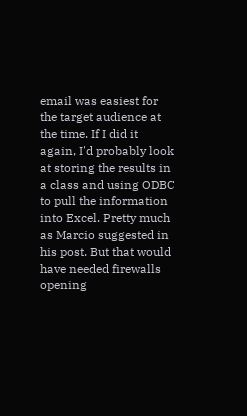email was easiest for the target audience at the time. If I did it again, I'd probably look at storing the results in a class and using ODBC to pull the information into Excel. Pretty much as Marcio suggested in his post. But that would have needed firewalls opening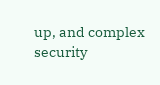up, and complex security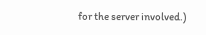for the server involved.)